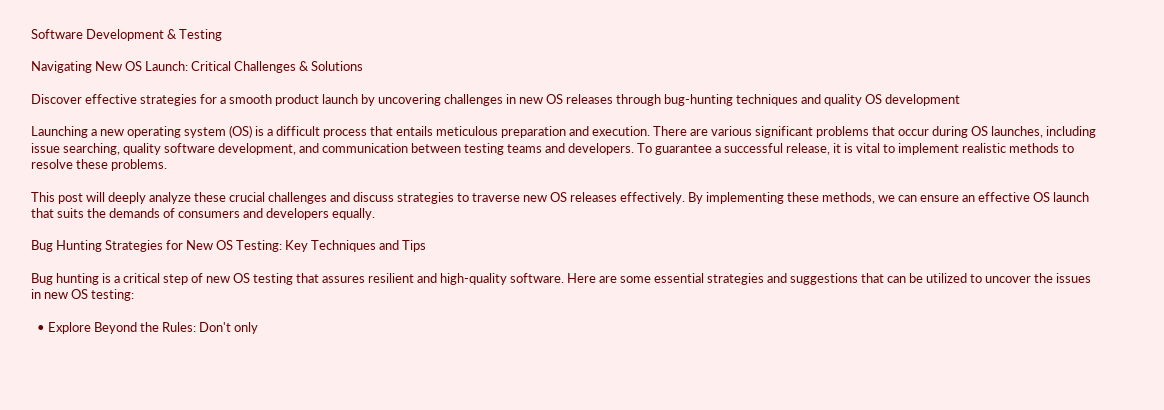Software Development & Testing

Navigating New OS Launch: Critical Challenges & Solutions

Discover effective strategies for a smooth product launch by uncovering challenges in new OS releases through bug-hunting techniques and quality OS development

Launching a new operating system (OS) is a difficult process that entails meticulous preparation and execution. There are various significant problems that occur during OS launches, including issue searching, quality software development, and communication between testing teams and developers. To guarantee a successful release, it is vital to implement realistic methods to resolve these problems.

This post will deeply analyze these crucial challenges and discuss strategies to traverse new OS releases effectively. By implementing these methods, we can ensure an effective OS launch that suits the demands of consumers and developers equally.

Bug Hunting Strategies for New OS Testing: Key Techniques and Tips

Bug hunting is a critical step of new OS testing that assures resilient and high-quality software. Here are some essential strategies and suggestions that can be utilized to uncover the issues in new OS testing:

  • Explore Beyond the Rules: Don't only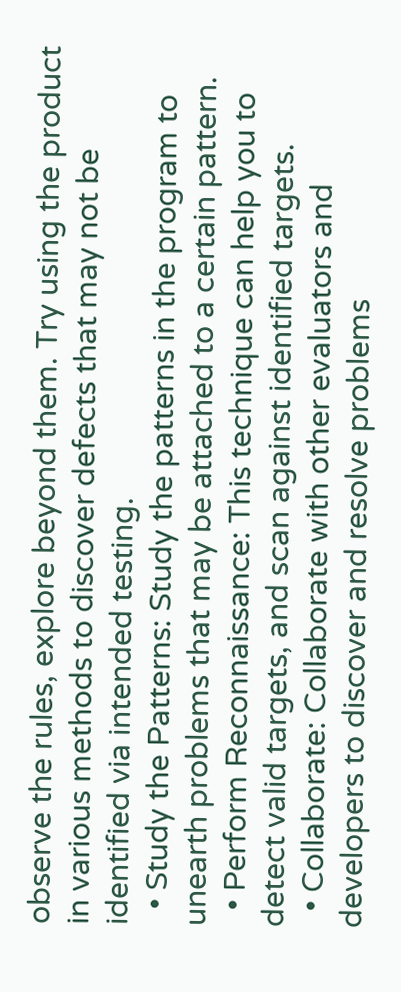observe the rules, explore beyond them. Try using the product in various methods to discover defects that may not be identified via intended testing.
  • Study the Patterns: Study the patterns in the program to unearth problems that may be attached to a certain pattern.
  • Perform Reconnaissance: This technique can help you to detect valid targets, and scan against identified targets.
  • Collaborate: Collaborate with other evaluators and developers to discover and resolve problems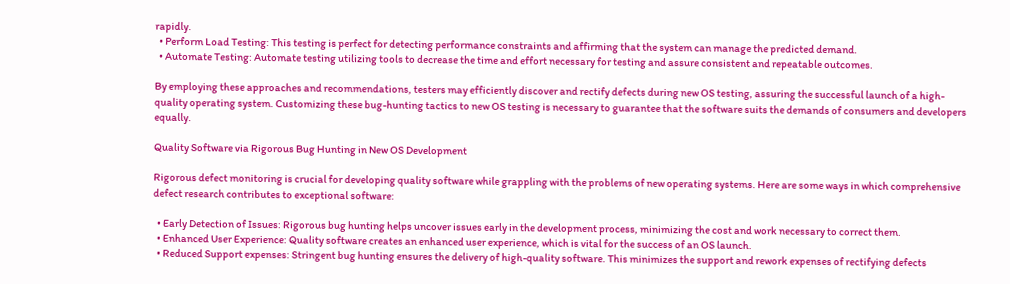rapidly.
  • Perform Load Testing: This testing is perfect for detecting performance constraints and affirming that the system can manage the predicted demand.
  • Automate Testing: Automate testing utilizing tools to decrease the time and effort necessary for testing and assure consistent and repeatable outcomes.

By employing these approaches and recommendations, testers may efficiently discover and rectify defects during new OS testing, assuring the successful launch of a high-quality operating system. Customizing these bug-hunting tactics to new OS testing is necessary to guarantee that the software suits the demands of consumers and developers equally.

Quality Software via Rigorous Bug Hunting in New OS Development

Rigorous defect monitoring is crucial for developing quality software while grappling with the problems of new operating systems. Here are some ways in which comprehensive defect research contributes to exceptional software:

  • Early Detection of Issues: Rigorous bug hunting helps uncover issues early in the development process, minimizing the cost and work necessary to correct them.
  • Enhanced User Experience: Quality software creates an enhanced user experience, which is vital for the success of an OS launch.
  • Reduced Support expenses: Stringent bug hunting ensures the delivery of high-quality software. This minimizes the support and rework expenses of rectifying defects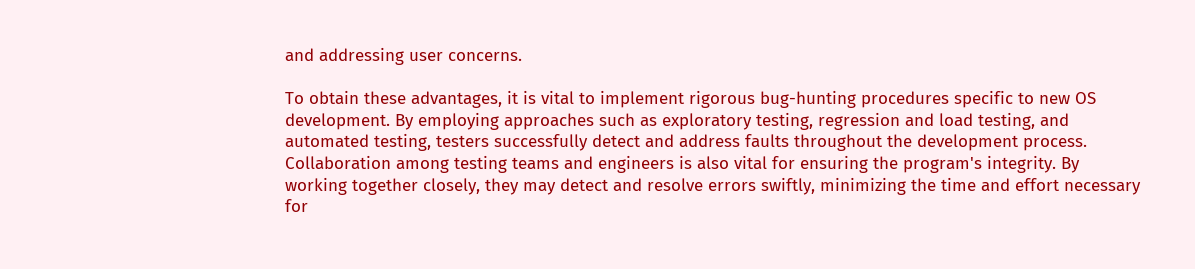and addressing user concerns.

To obtain these advantages, it is vital to implement rigorous bug-hunting procedures specific to new OS development. By employing approaches such as exploratory testing, regression and load testing, and automated testing, testers successfully detect and address faults throughout the development process. Collaboration among testing teams and engineers is also vital for ensuring the program's integrity. By working together closely, they may detect and resolve errors swiftly, minimizing the time and effort necessary for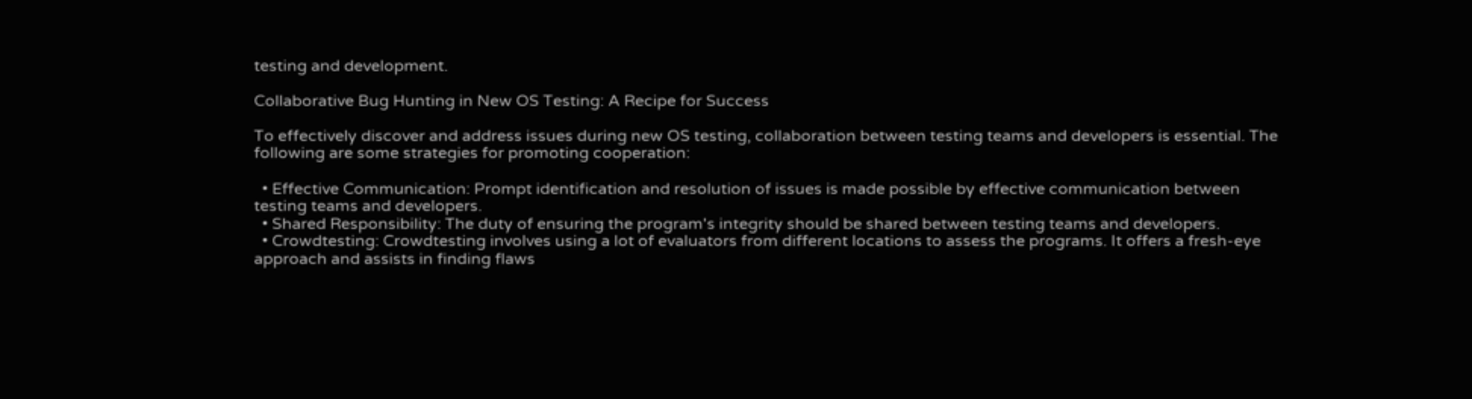testing and development.

Collaborative Bug Hunting in New OS Testing: A Recipe for Success

To effectively discover and address issues during new OS testing, collaboration between testing teams and developers is essential. The following are some strategies for promoting cooperation:

  • Effective Communication: Prompt identification and resolution of issues is made possible by effective communication between testing teams and developers.
  • Shared Responsibility: The duty of ensuring the program's integrity should be shared between testing teams and developers.
  • Crowdtesting: Crowdtesting involves using a lot of evaluators from different locations to assess the programs. It offers a fresh-eye approach and assists in finding flaws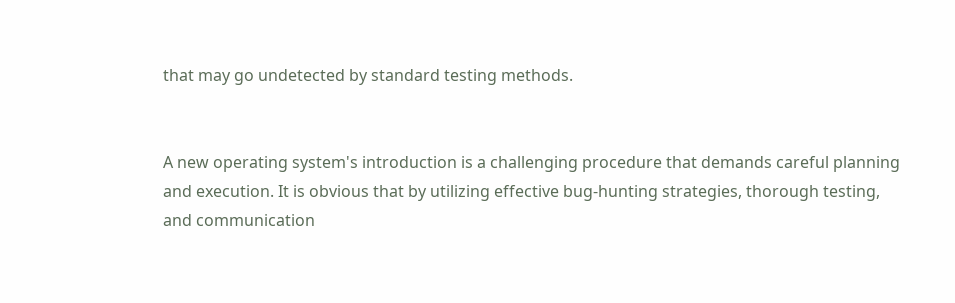that may go undetected by standard testing methods.


A new operating system's introduction is a challenging procedure that demands careful planning and execution. It is obvious that by utilizing effective bug-hunting strategies, thorough testing, and communication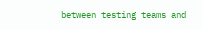between testing teams and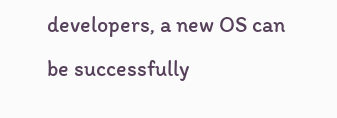developers, a new OS can be successfully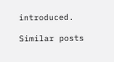introduced.

Similar posts